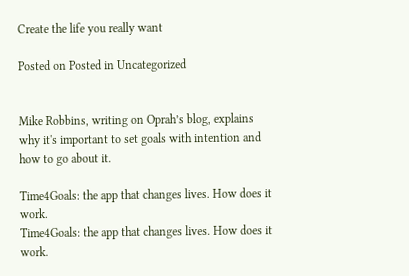Create the life you really want

Posted on Posted in Uncategorized


Mike Robbins, writing on Oprah’s blog, explains why it's important to set goals with intention and how to go about it.

Time4Goals: the app that changes lives. How does it work.
Time4Goals: the app that changes lives. How does it work.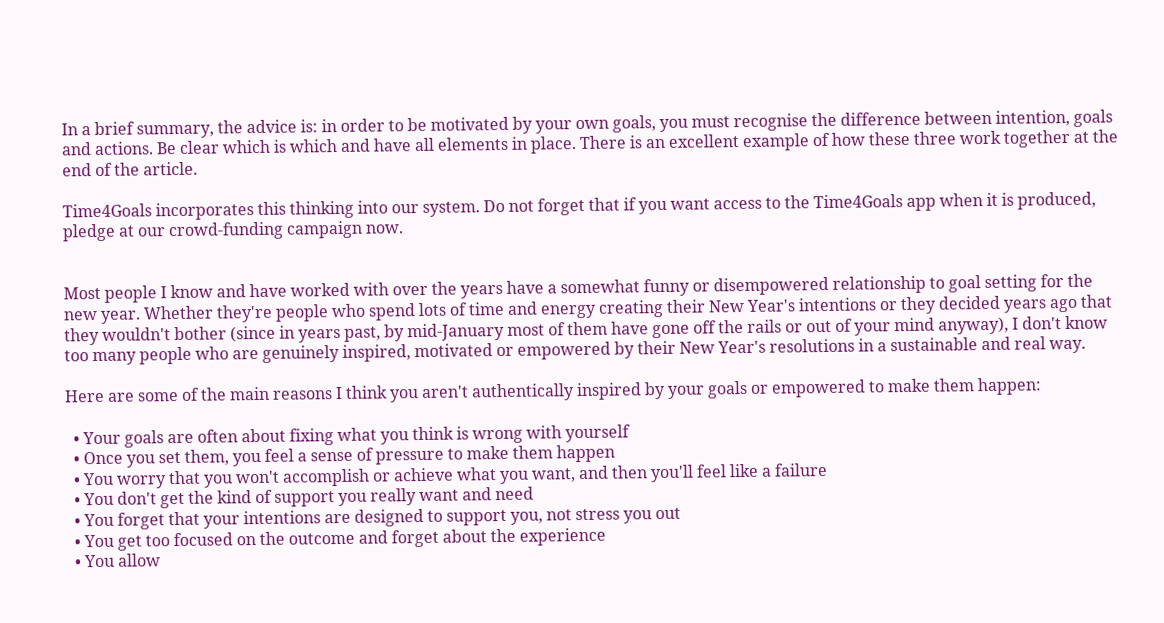In a brief summary, the advice is: in order to be motivated by your own goals, you must recognise the difference between intention, goals and actions. Be clear which is which and have all elements in place. There is an excellent example of how these three work together at the end of the article.

Time4Goals incorporates this thinking into our system. Do not forget that if you want access to the Time4Goals app when it is produced, pledge at our crowd-funding campaign now.


Most people I know and have worked with over the years have a somewhat funny or disempowered relationship to goal setting for the new year. Whether they're people who spend lots of time and energy creating their New Year's intentions or they decided years ago that they wouldn't bother (since in years past, by mid-January most of them have gone off the rails or out of your mind anyway), I don't know too many people who are genuinely inspired, motivated or empowered by their New Year's resolutions in a sustainable and real way.

Here are some of the main reasons I think you aren't authentically inspired by your goals or empowered to make them happen:

  • Your goals are often about fixing what you think is wrong with yourself
  • Once you set them, you feel a sense of pressure to make them happen
  • You worry that you won't accomplish or achieve what you want, and then you'll feel like a failure
  • You don't get the kind of support you really want and need
  • You forget that your intentions are designed to support you, not stress you out
  • You get too focused on the outcome and forget about the experience
  • You allow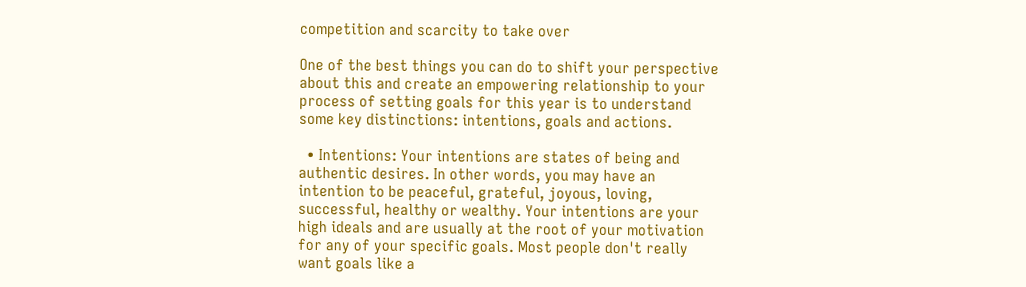competition and scarcity to take over

One of the best things you can do to shift your perspective about this and create an empowering relationship to your process of setting goals for this year is to understand some key distinctions: intentions, goals and actions.

  • Intentions: Your intentions are states of being and authentic desires. In other words, you may have an intention to be peaceful, grateful, joyous, loving, successful, healthy or wealthy. Your intentions are your high ideals and are usually at the root of your motivation for any of your specific goals. Most people don't really want goals like a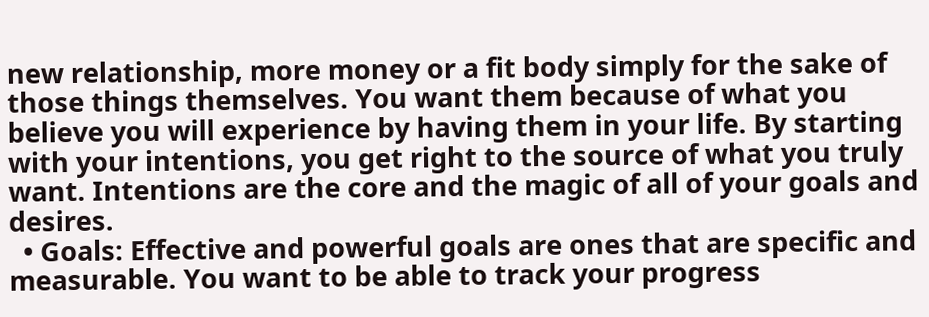new relationship, more money or a fit body simply for the sake of those things themselves. You want them because of what you believe you will experience by having them in your life. By starting with your intentions, you get right to the source of what you truly want. Intentions are the core and the magic of all of your goals and desires.
  • Goals: Effective and powerful goals are ones that are specific and measurable. You want to be able to track your progress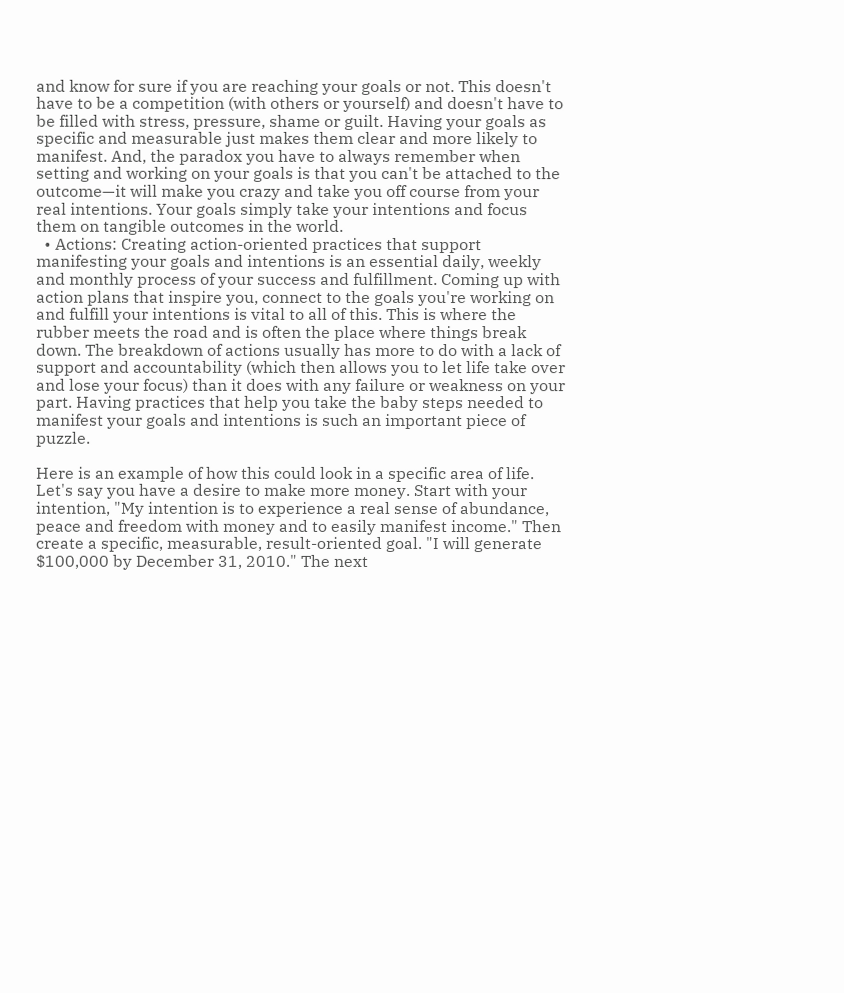and know for sure if you are reaching your goals or not. This doesn't have to be a competition (with others or yourself) and doesn't have to be filled with stress, pressure, shame or guilt. Having your goals as specific and measurable just makes them clear and more likely to manifest. And, the paradox you have to always remember when setting and working on your goals is that you can't be attached to the outcome—it will make you crazy and take you off course from your real intentions. Your goals simply take your intentions and focus them on tangible outcomes in the world.
  • Actions: Creating action-oriented practices that support manifesting your goals and intentions is an essential daily, weekly and monthly process of your success and fulfillment. Coming up with action plans that inspire you, connect to the goals you're working on and fulfill your intentions is vital to all of this. This is where the rubber meets the road and is often the place where things break down. The breakdown of actions usually has more to do with a lack of support and accountability (which then allows you to let life take over and lose your focus) than it does with any failure or weakness on your part. Having practices that help you take the baby steps needed to manifest your goals and intentions is such an important piece of puzzle.

Here is an example of how this could look in a specific area of life. Let's say you have a desire to make more money. Start with your intention, "My intention is to experience a real sense of abundance, peace and freedom with money and to easily manifest income." Then create a specific, measurable, result-oriented goal. "I will generate $100,000 by December 31, 2010." The next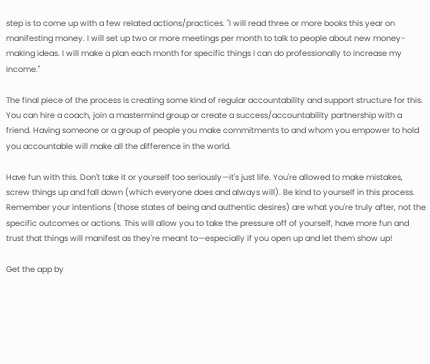step is to come up with a few related actions/practices. "I will read three or more books this year on manifesting money. I will set up two or more meetings per month to talk to people about new money-making ideas. I will make a plan each month for specific things I can do professionally to increase my income."

The final piece of the process is creating some kind of regular accountability and support structure for this. You can hire a coach, join a mastermind group or create a success/accountability partnership with a friend. Having someone or a group of people you make commitments to and whom you empower to hold you accountable will make all the difference in the world.

Have fun with this. Don't take it or yourself too seriously—it's just life. You're allowed to make mistakes, screw things up and fall down (which everyone does and always will). Be kind to yourself in this process. Remember your intentions (those states of being and authentic desires) are what you're truly after, not the specific outcomes or actions. This will allow you to take the pressure off of yourself, have more fun and trust that things will manifest as they're meant to—especially if you open up and let them show up!

Get the app by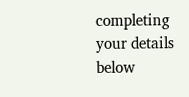completing your details below